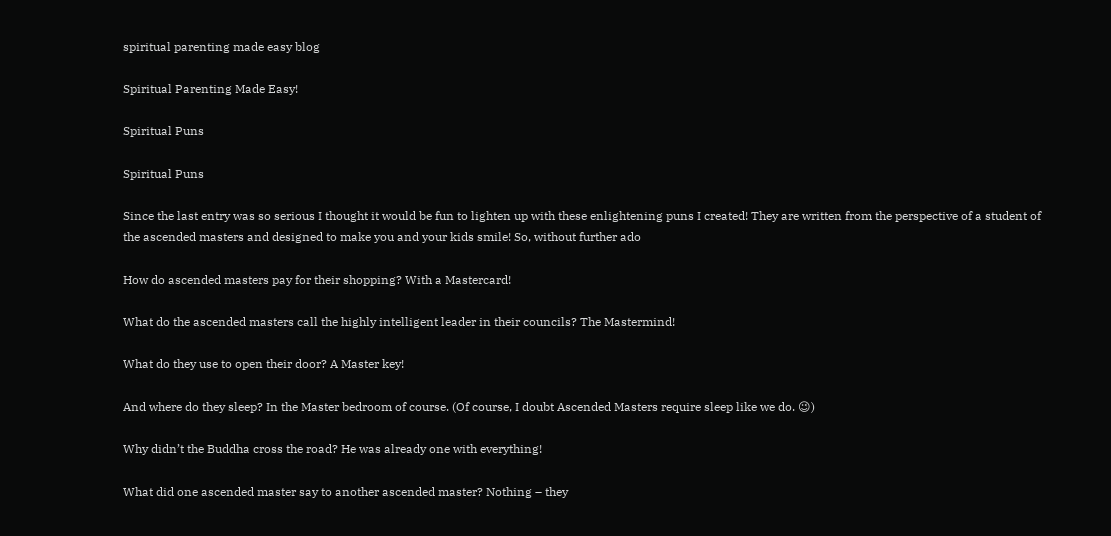spiritual parenting made easy blog

Spiritual Parenting Made Easy!

Spiritual Puns

Spiritual Puns

Since the last entry was so serious I thought it would be fun to lighten up with these enlightening puns I created! They are written from the perspective of a student of the ascended masters and designed to make you and your kids smile! So, without further ado

How do ascended masters pay for their shopping? With a Mastercard!

What do the ascended masters call the highly intelligent leader in their councils? The Mastermind!

What do they use to open their door? A Master key!

And where do they sleep? In the Master bedroom of course. (Of course, I doubt Ascended Masters require sleep like we do. 😉)

Why didn’t the Buddha cross the road? He was already one with everything!

What did one ascended master say to another ascended master? Nothing – they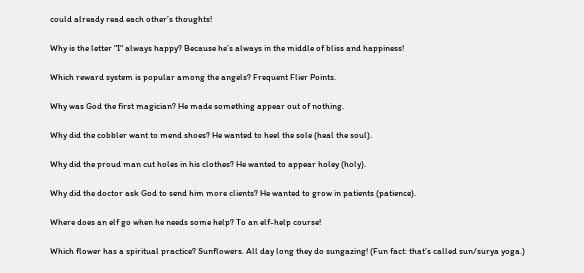could already read each other’s thoughts!

Why is the letter "I" always happy? Because he’s always in the middle of bliss and happiness!

Which reward system is popular among the angels? Frequent Flier Points.

Why was God the first magician? He made something appear out of nothing.

Why did the cobbler want to mend shoes? He wanted to heel the sole (heal the soul).

Why did the proud man cut holes in his clothes? He wanted to appear holey (holy).

Why did the doctor ask God to send him more clients? He wanted to grow in patients (patience).

Where does an elf go when he needs some help? To an elf-help course!

Which flower has a spiritual practice? Sunflowers. All day long they do sungazing! (Fun fact: that’s called sun/surya yoga.)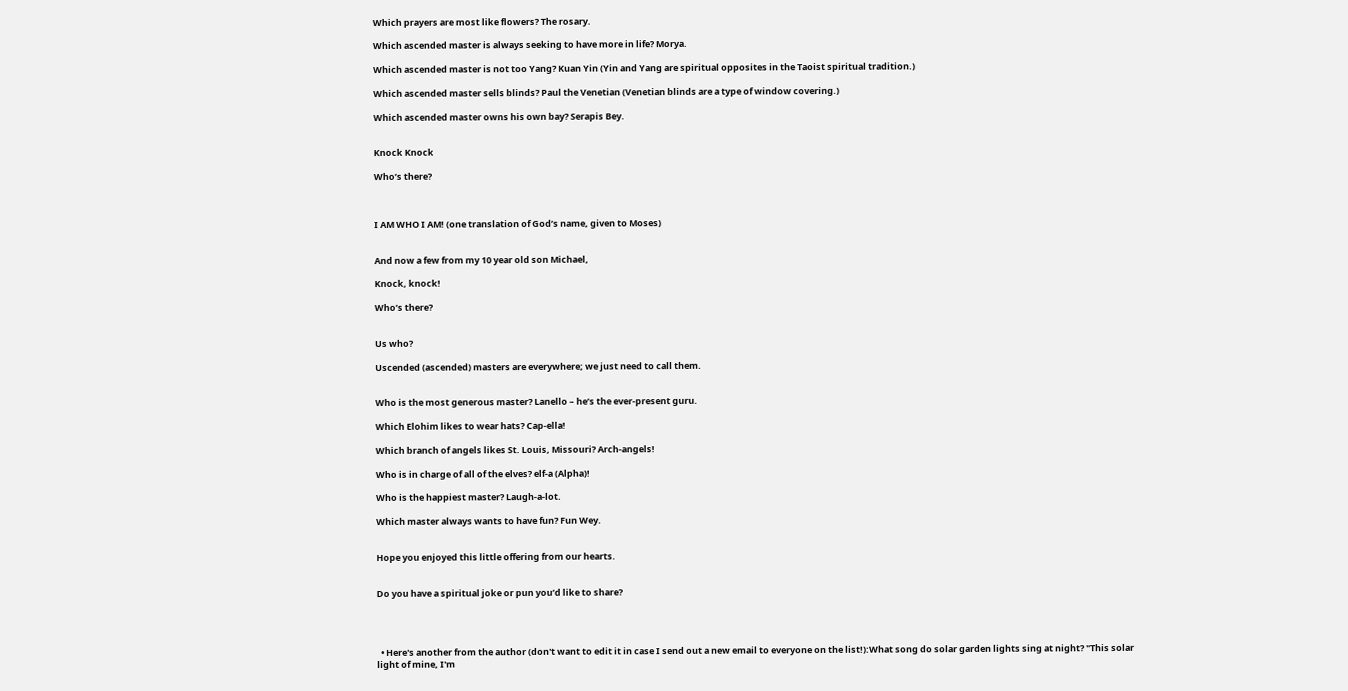Which prayers are most like flowers? The rosary.

Which ascended master is always seeking to have more in life? Morya.

Which ascended master is not too Yang? Kuan Yin (Yin and Yang are spiritual opposites in the Taoist spiritual tradition.)

Which ascended master sells blinds? Paul the Venetian (Venetian blinds are a type of window covering.)

Which ascended master owns his own bay? Serapis Bey.


Knock Knock

Who’s there?



I AM WHO I AM! (one translation of God’s name, given to Moses)


And now a few from my 10 year old son Michael,

Knock, knock!

Who’s there?


Us who?

Uscended (ascended) masters are everywhere; we just need to call them.


Who is the most generous master? Lanello – he’s the ever-present guru.

Which Elohim likes to wear hats? Cap-ella!

Which branch of angels likes St. Louis, Missouri? Arch-angels!

Who is in charge of all of the elves? elf-a (Alpha)!

Who is the happiest master? Laugh-a-lot.

Which master always wants to have fun? Fun Wey.


Hope you enjoyed this little offering from our hearts.


Do you have a spiritual joke or pun you’d like to share?




  • Here's another from the author (don't want to edit it in case I send out a new email to everyone on the list!):What song do solar garden lights sing at night? "This solar light of mine, I'm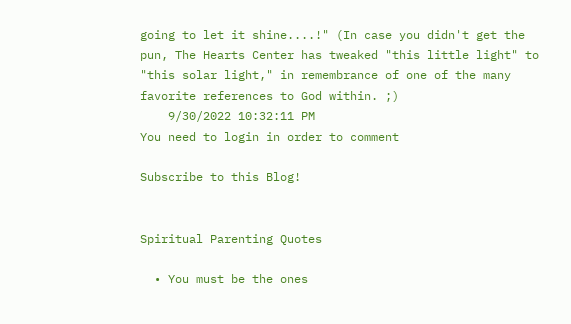going to let it shine....!" (In case you didn't get the pun, The Hearts Center has tweaked "this little light" to "this solar light," in remembrance of one of the many favorite references to God within. ;)
    9/30/2022 10:32:11 PM
You need to login in order to comment

Subscribe to this Blog!


Spiritual Parenting Quotes

  • You must be the ones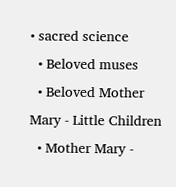• sacred science
  • Beloved muses
  • Beloved Mother Mary - Little Children
  • Mother Mary -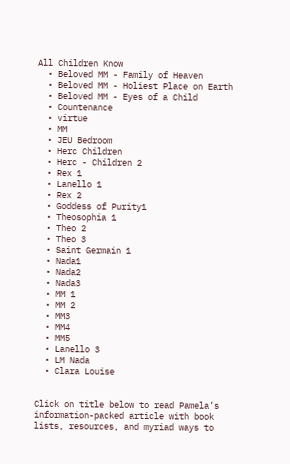All Children Know
  • Beloved MM - Family of Heaven
  • Beloved MM - Holiest Place on Earth
  • Beloved MM - Eyes of a Child
  • Countenance
  • virtue
  • MM
  • JEU Bedroom
  • Herc Children
  • Herc - Children 2
  • Rex 1
  • Lanello 1
  • Rex 2
  • Goddess of Purity1
  • Theosophia 1
  • Theo 2
  • Theo 3
  • Saint Germain 1
  • Nada1
  • Nada2
  • Nada3
  • MM 1
  • MM 2
  • MM3
  • MM4
  • MM5
  • Lanello 3
  • LM Nada
  • Clara Louise


Click on title below to read Pamela’s information-packed article with book lists, resources, and myriad ways to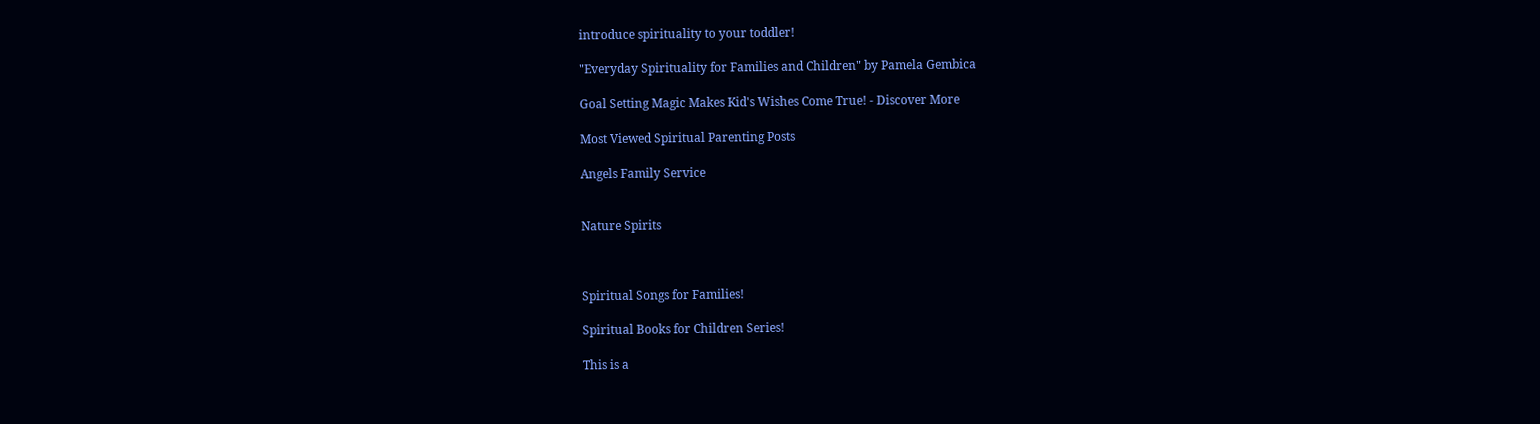introduce spirituality to your toddler!

"Everyday Spirituality for Families and Children" by Pamela Gembica

Goal Setting Magic Makes Kid's Wishes Come True! - Discover More

Most Viewed Spiritual Parenting Posts

Angels Family Service


Nature Spirits



Spiritual Songs for Families!

Spiritual Books for Children Series!

This is a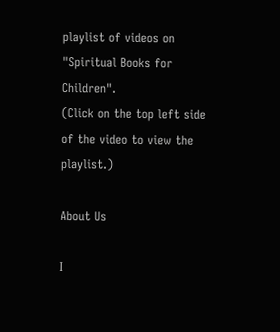playlist of videos on "Spiritual Books for Children".
(Click on the top left side of the video to view the playlist.)

About Us

I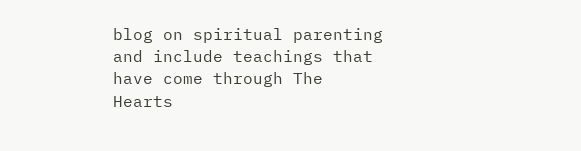blog on spiritual parenting and include teachings that have come through The Hearts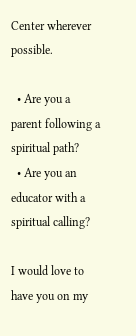Center wherever possible.

  • Are you a parent following a spiritual path?
  • Are you an educator with a spiritual calling?

I would love to have you on my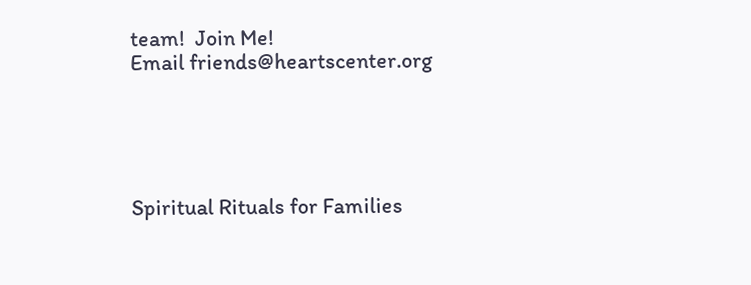team!  Join Me!
Email friends@heartscenter.org





Spiritual Rituals for Families